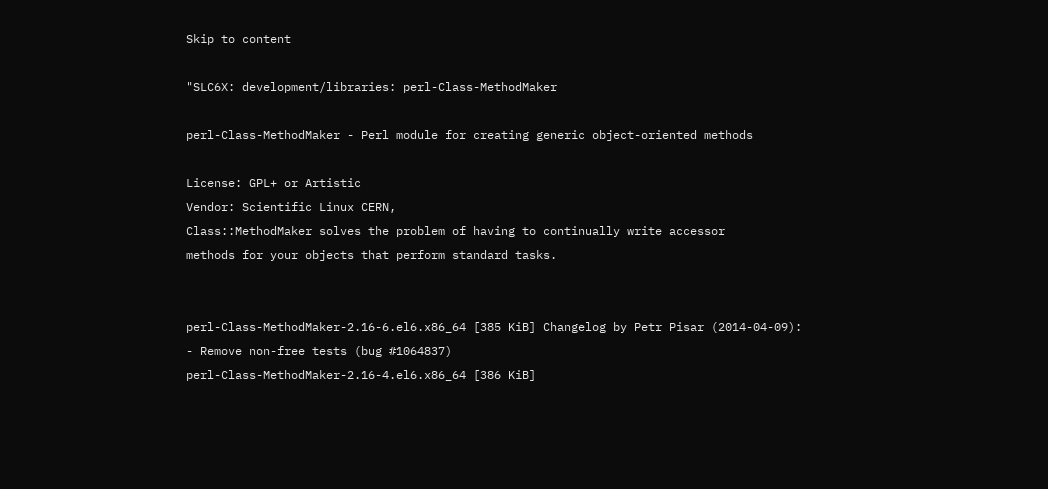Skip to content

"SLC6X: development/libraries: perl-Class-MethodMaker

perl-Class-MethodMaker - Perl module for creating generic object-oriented methods

License: GPL+ or Artistic
Vendor: Scientific Linux CERN,
Class::MethodMaker solves the problem of having to continually write accessor
methods for your objects that perform standard tasks.


perl-Class-MethodMaker-2.16-6.el6.x86_64 [385 KiB] Changelog by Petr Pisar (2014-04-09):
- Remove non-free tests (bug #1064837)
perl-Class-MethodMaker-2.16-4.el6.x86_64 [386 KiB]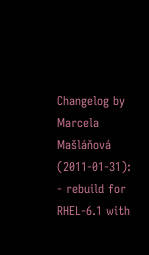Changelog by Marcela Mašláňová (2011-01-31):
- rebuild for RHEL-6.1 with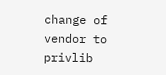change of vendor to privlib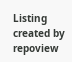Listing created by repoview